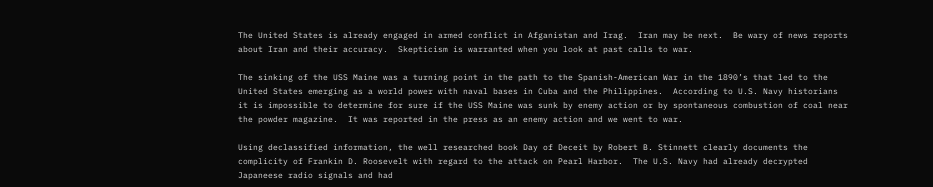The United States is already engaged in armed conflict in Afganistan and Irag.  Iran may be next.  Be wary of news reports about Iran and their accuracy.  Skepticism is warranted when you look at past calls to war.

The sinking of the USS Maine was a turning point in the path to the Spanish-American War in the 1890’s that led to the United States emerging as a world power with naval bases in Cuba and the Philippines.  According to U.S. Navy historians it is impossible to determine for sure if the USS Maine was sunk by enemy action or by spontaneous combustion of coal near the powder magazine.  It was reported in the press as an enemy action and we went to war.

Using declassified information, the well researched book Day of Deceit by Robert B. Stinnett clearly documents the complicity of Frankin D. Roosevelt with regard to the attack on Pearl Harbor.  The U.S. Navy had already decrypted Japaneese radio signals and had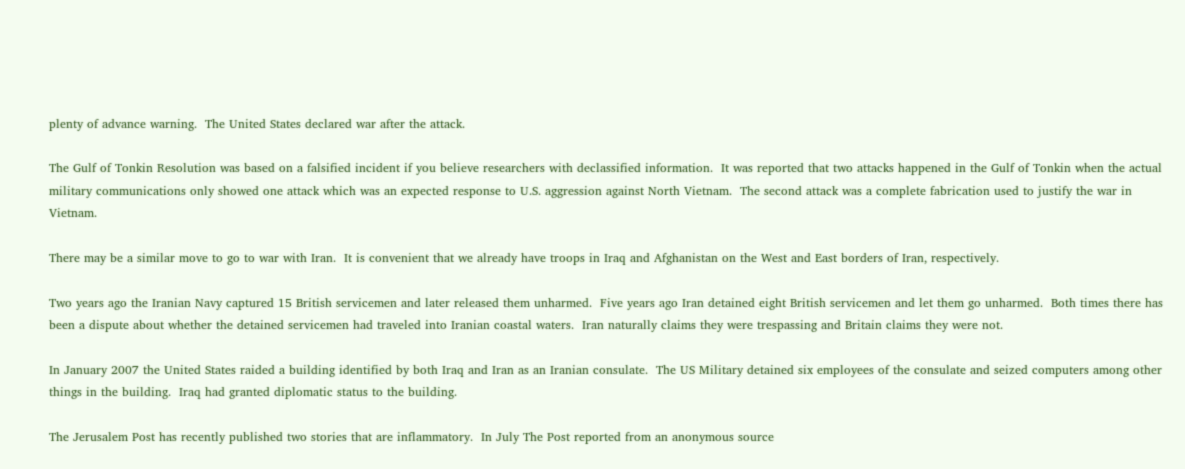plenty of advance warning.  The United States declared war after the attack.

The Gulf of Tonkin Resolution was based on a falsified incident if you believe researchers with declassified information.  It was reported that two attacks happened in the Gulf of Tonkin when the actual military communications only showed one attack which was an expected response to U.S. aggression against North Vietnam.  The second attack was a complete fabrication used to justify the war in Vietnam.

There may be a similar move to go to war with Iran.  It is convenient that we already have troops in Iraq and Afghanistan on the West and East borders of Iran, respectively.

Two years ago the Iranian Navy captured 15 British servicemen and later released them unharmed.  Five years ago Iran detained eight British servicemen and let them go unharmed.  Both times there has been a dispute about whether the detained servicemen had traveled into Iranian coastal waters.  Iran naturally claims they were trespassing and Britain claims they were not.

In January 2007 the United States raided a building identified by both Iraq and Iran as an Iranian consulate.  The US Military detained six employees of the consulate and seized computers among other things in the building.  Iraq had granted diplomatic status to the building.

The Jerusalem Post has recently published two stories that are inflammatory.  In July The Post reported from an anonymous source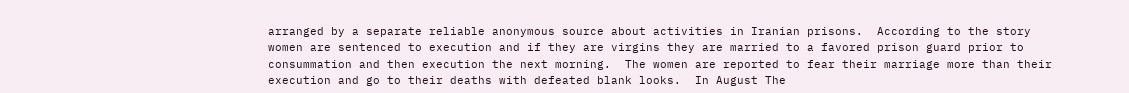arranged by a separate reliable anonymous source about activities in Iranian prisons.  According to the story women are sentenced to execution and if they are virgins they are married to a favored prison guard prior to consummation and then execution the next morning.  The women are reported to fear their marriage more than their execution and go to their deaths with defeated blank looks.  In August The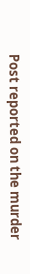Post reported on the murder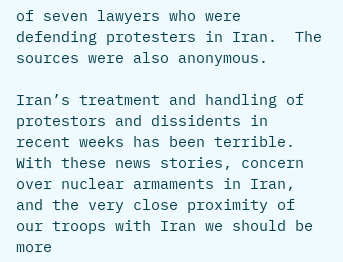of seven lawyers who were defending protesters in Iran.  The sources were also anonymous.

Iran’s treatment and handling of protestors and dissidents in recent weeks has been terrible.  With these news stories, concern over nuclear armaments in Iran, and the very close proximity of our troops with Iran we should be more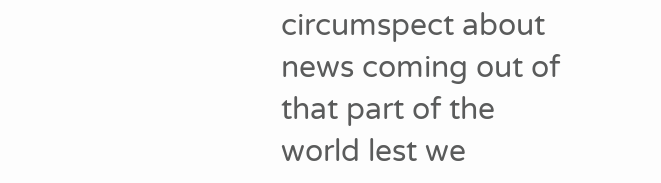circumspect about news coming out of that part of the world lest we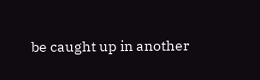be caught up in another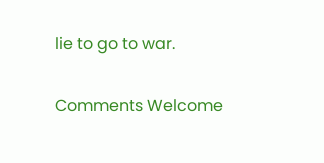lie to go to war.

Comments Welcome